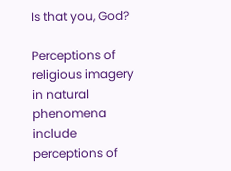Is that you, God?

Perceptions of religious imagery in natural phenomena include perceptions of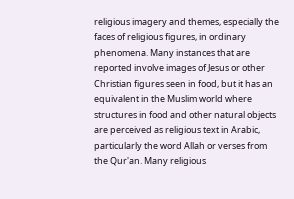religious imagery and themes, especially the faces of religious figures, in ordinary phenomena. Many instances that are reported involve images of Jesus or other Christian figures seen in food, but it has an equivalent in the Muslim world where structures in food and other natural objects are perceived as religious text in Arabic, particularly the word Allah or verses from the Qur'an. Many religious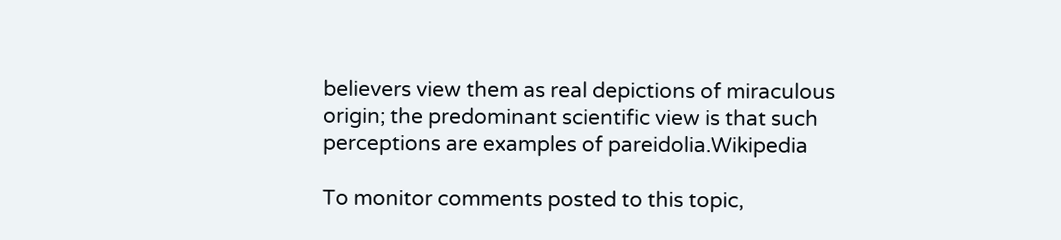believers view them as real depictions of miraculous origin; the predominant scientific view is that such perceptions are examples of pareidolia.Wikipedia

To monitor comments posted to this topic,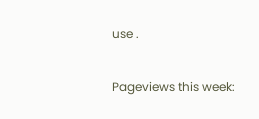use .

Pageviews this week: